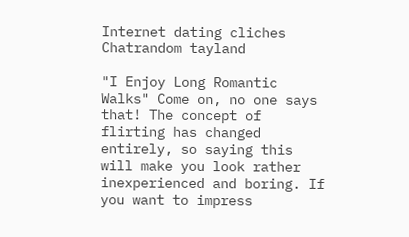Internet dating cliches Chatrandom tayland

"I Enjoy Long Romantic Walks" Come on, no one says that! The concept of flirting has changed entirely, so saying this will make you look rather inexperienced and boring. If you want to impress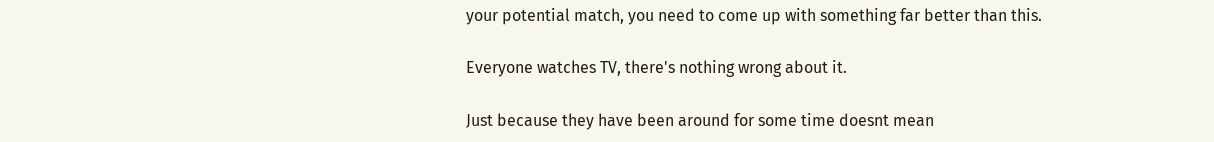your potential match, you need to come up with something far better than this.

Everyone watches TV, there's nothing wrong about it.

Just because they have been around for some time doesnt mean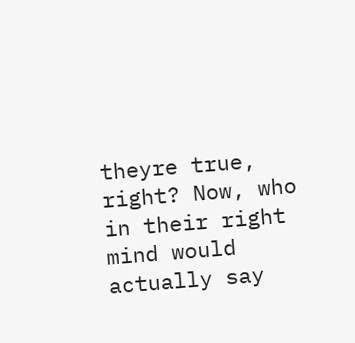theyre true, right? Now, who in their right mind would actually say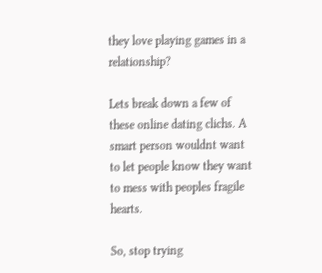they love playing games in a relationship?

Lets break down a few of these online dating clichs. A smart person wouldnt want to let people know they want to mess with peoples fragile hearts.

So, stop trying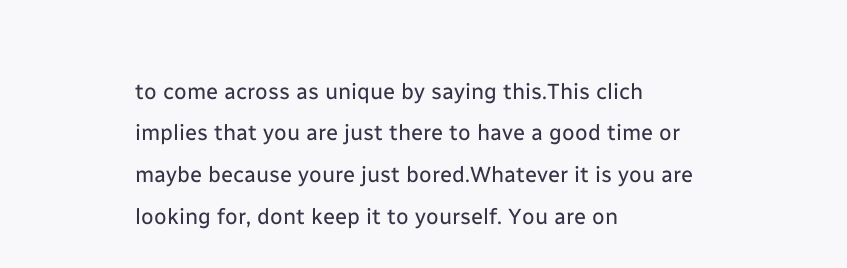to come across as unique by saying this.This clich implies that you are just there to have a good time or maybe because youre just bored.Whatever it is you are looking for, dont keep it to yourself. You are on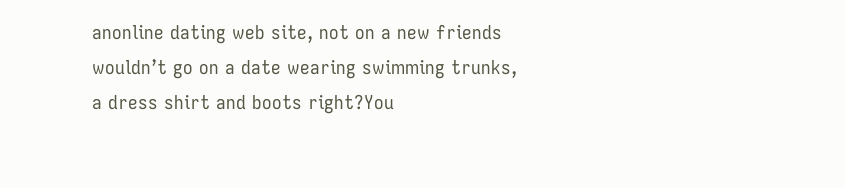anonline dating web site, not on a new friends wouldn’t go on a date wearing swimming trunks, a dress shirt and boots right?You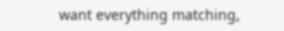want everything matching,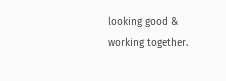looking good & working together.